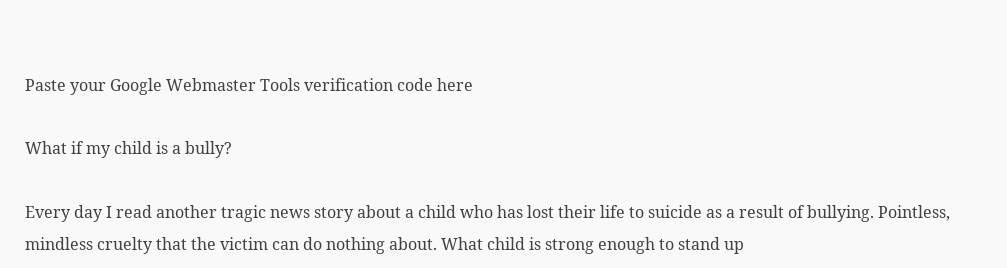Paste your Google Webmaster Tools verification code here

What if my child is a bully?

Every day I read another tragic news story about a child who has lost their life to suicide as a result of bullying. Pointless, mindless cruelty that the victim can do nothing about. What child is strong enough to stand up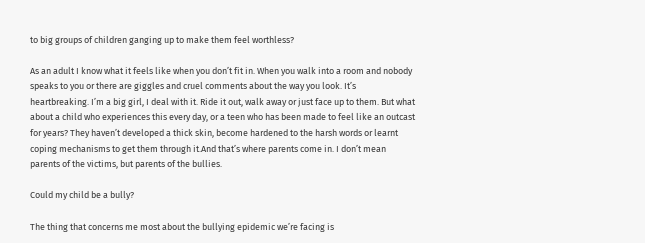to big groups of children ganging up to make them feel worthless?

As an adult I know what it feels like when you don’t fit in. When you walk into a room and nobody speaks to you or there are giggles and cruel comments about the way you look. It’s heartbreaking. I’m a big girl, I deal with it. Ride it out, walk away or just face up to them. But what about a child who experiences this every day, or a teen who has been made to feel like an outcast for years? They haven’t developed a thick skin, become hardened to the harsh words or learnt coping mechanisms to get them through it.And that’s where parents come in. I don’t mean parents of the victims, but parents of the bullies.

Could my child be a bully?

The thing that concerns me most about the bullying epidemic we’re facing is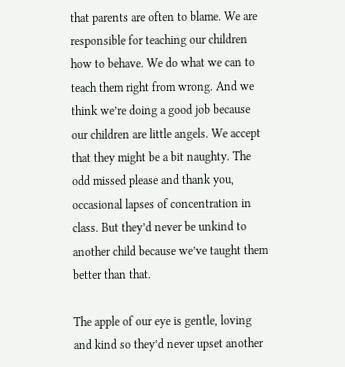that parents are often to blame. We are responsible for teaching our children how to behave. We do what we can to teach them right from wrong. And we think we’re doing a good job because our children are little angels. We accept that they might be a bit naughty. The odd missed please and thank you, occasional lapses of concentration in class. But they’d never be unkind to another child because we’ve taught them better than that.

The apple of our eye is gentle, loving and kind so they’d never upset another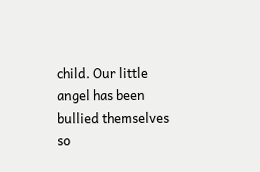child. Our little angel has been bullied themselves so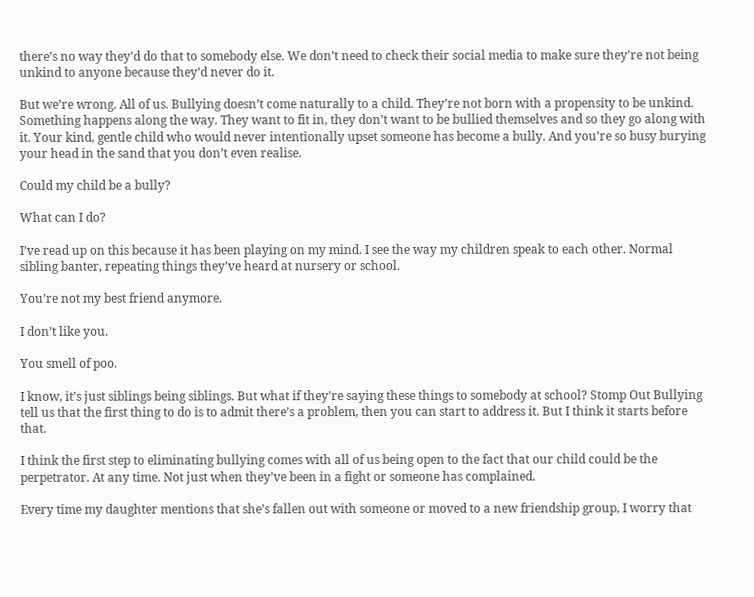there’s no way they’d do that to somebody else. We don’t need to check their social media to make sure they’re not being unkind to anyone because they’d never do it.

But we’re wrong. All of us. Bullying doesn’t come naturally to a child. They’re not born with a propensity to be unkind. Something happens along the way. They want to fit in, they don’t want to be bullied themselves and so they go along with it. Your kind, gentle child who would never intentionally upset someone has become a bully. And you’re so busy burying your head in the sand that you don’t even realise.

Could my child be a bully?

What can I do?

I’ve read up on this because it has been playing on my mind. I see the way my children speak to each other. Normal sibling banter, repeating things they’ve heard at nursery or school.

You’re not my best friend anymore.

I don’t like you.

You smell of poo.

I know, it’s just siblings being siblings. But what if they’re saying these things to somebody at school? Stomp Out Bullying tell us that the first thing to do is to admit there’s a problem, then you can start to address it. But I think it starts before that.

I think the first step to eliminating bullying comes with all of us being open to the fact that our child could be the perpetrator. At any time. Not just when they’ve been in a fight or someone has complained.

Every time my daughter mentions that she’s fallen out with someone or moved to a new friendship group, I worry that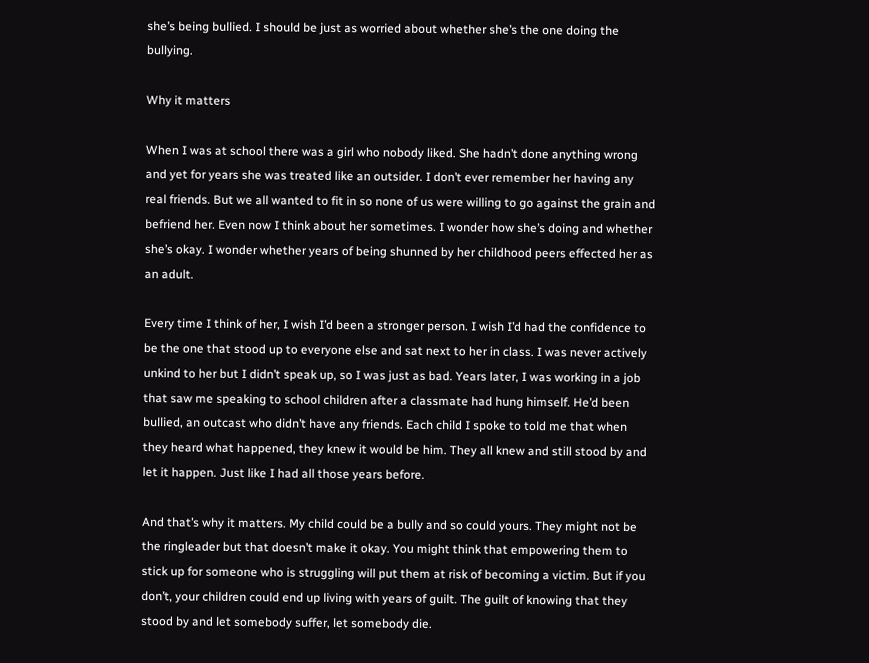she’s being bullied. I should be just as worried about whether she’s the one doing the bullying.

Why it matters

When I was at school there was a girl who nobody liked. She hadn’t done anything wrong and yet for years she was treated like an outsider. I don’t ever remember her having any real friends. But we all wanted to fit in so none of us were willing to go against the grain and befriend her. Even now I think about her sometimes. I wonder how she’s doing and whether she’s okay. I wonder whether years of being shunned by her childhood peers effected her as an adult.

Every time I think of her, I wish I’d been a stronger person. I wish I’d had the confidence to be the one that stood up to everyone else and sat next to her in class. I was never actively unkind to her but I didn’t speak up, so I was just as bad. Years later, I was working in a job that saw me speaking to school children after a classmate had hung himself. He’d been bullied, an outcast who didn’t have any friends. Each child I spoke to told me that when they heard what happened, they knew it would be him. They all knew and still stood by and let it happen. Just like I had all those years before.

And that’s why it matters. My child could be a bully and so could yours. They might not be the ringleader but that doesn’t make it okay. You might think that empowering them to stick up for someone who is struggling will put them at risk of becoming a victim. But if you don’t, your children could end up living with years of guilt. The guilt of knowing that they stood by and let somebody suffer, let somebody die.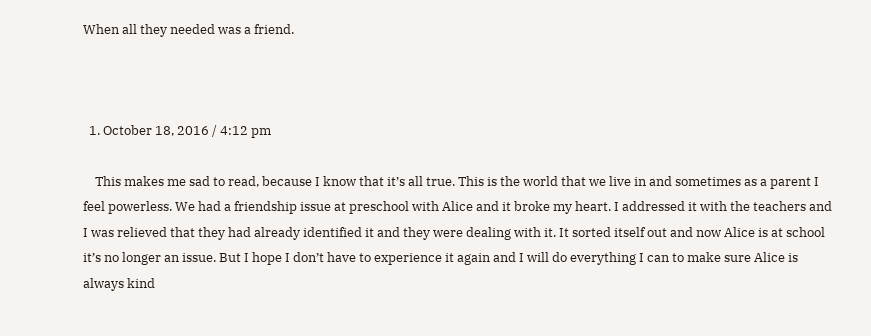When all they needed was a friend.



  1. October 18, 2016 / 4:12 pm

    This makes me sad to read, because I know that it’s all true. This is the world that we live in and sometimes as a parent I feel powerless. We had a friendship issue at preschool with Alice and it broke my heart. I addressed it with the teachers and I was relieved that they had already identified it and they were dealing with it. It sorted itself out and now Alice is at school it’s no longer an issue. But I hope I don’t have to experience it again and I will do everything I can to make sure Alice is always kind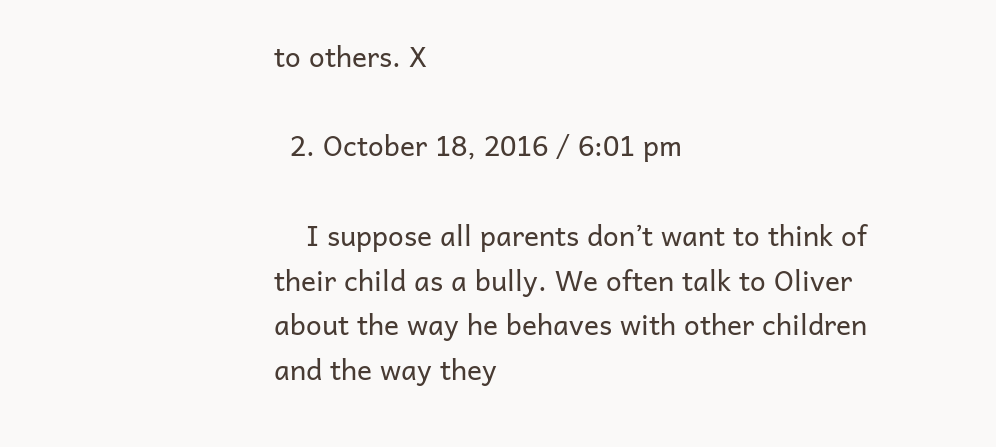to others. X

  2. October 18, 2016 / 6:01 pm

    I suppose all parents don’t want to think of their child as a bully. We often talk to Oliver about the way he behaves with other children and the way they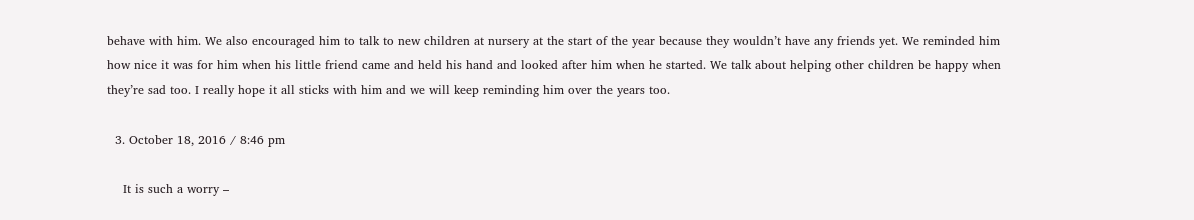behave with him. We also encouraged him to talk to new children at nursery at the start of the year because they wouldn’t have any friends yet. We reminded him how nice it was for him when his little friend came and held his hand and looked after him when he started. We talk about helping other children be happy when they’re sad too. I really hope it all sticks with him and we will keep reminding him over the years too.

  3. October 18, 2016 / 8:46 pm

    It is such a worry –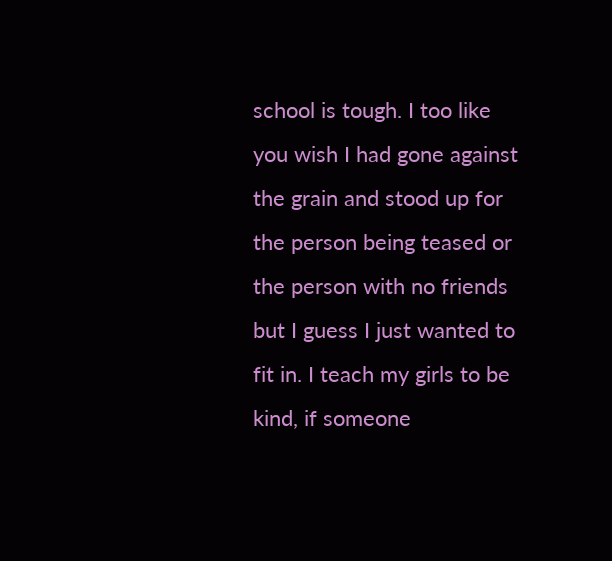school is tough. I too like you wish I had gone against the grain and stood up for the person being teased or the person with no friends but I guess I just wanted to fit in. I teach my girls to be kind, if someone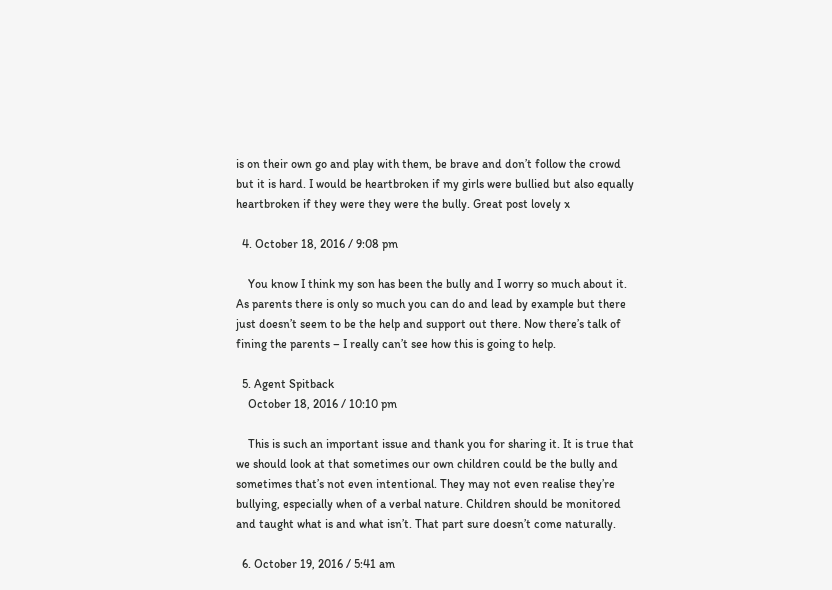is on their own go and play with them, be brave and don’t follow the crowd but it is hard. I would be heartbroken if my girls were bullied but also equally heartbroken if they were they were the bully. Great post lovely x

  4. October 18, 2016 / 9:08 pm

    You know I think my son has been the bully and I worry so much about it. As parents there is only so much you can do and lead by example but there just doesn’t seem to be the help and support out there. Now there’s talk of fining the parents – I really can’t see how this is going to help.

  5. Agent Spitback
    October 18, 2016 / 10:10 pm

    This is such an important issue and thank you for sharing it. It is true that we should look at that sometimes our own children could be the bully and sometimes that’s not even intentional. They may not even realise they’re bullying, especially when of a verbal nature. Children should be monitored and taught what is and what isn’t. That part sure doesn’t come naturally.

  6. October 19, 2016 / 5:41 am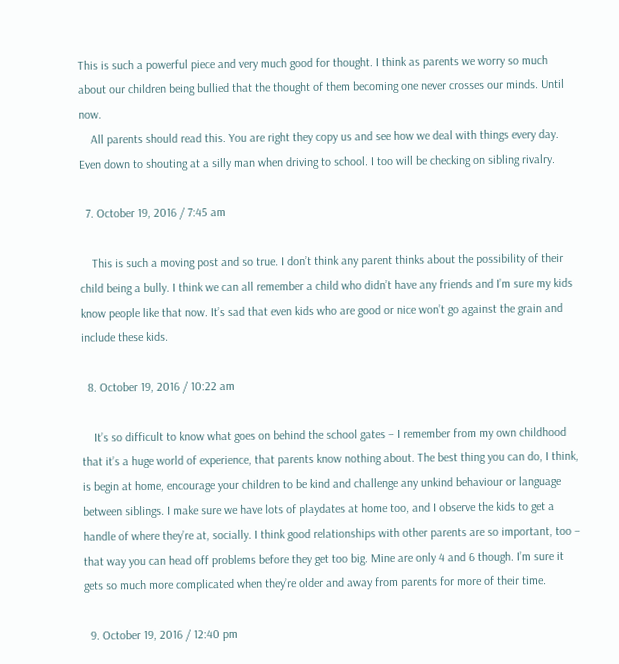This is such a powerful piece and very much good for thought. I think as parents we worry so much about our children being bullied that the thought of them becoming one never crosses our minds. Until now.
    All parents should read this. You are right they copy us and see how we deal with things every day. Even down to shouting at a silly man when driving to school. I too will be checking on sibling rivalry.

  7. October 19, 2016 / 7:45 am

    This is such a moving post and so true. I don’t think any parent thinks about the possibility of their child being a bully. I think we can all remember a child who didn’t have any friends and I’m sure my kids know people like that now. It’s sad that even kids who are good or nice won’t go against the grain and include these kids.

  8. October 19, 2016 / 10:22 am

    It’s so difficult to know what goes on behind the school gates – I remember from my own childhood that it’s a huge world of experience, that parents know nothing about. The best thing you can do, I think, is begin at home, encourage your children to be kind and challenge any unkind behaviour or language between siblings. I make sure we have lots of playdates at home too, and I observe the kids to get a handle of where they’re at, socially. I think good relationships with other parents are so important, too – that way you can head off problems before they get too big. Mine are only 4 and 6 though. I’m sure it gets so much more complicated when they’re older and away from parents for more of their time.

  9. October 19, 2016 / 12:40 pm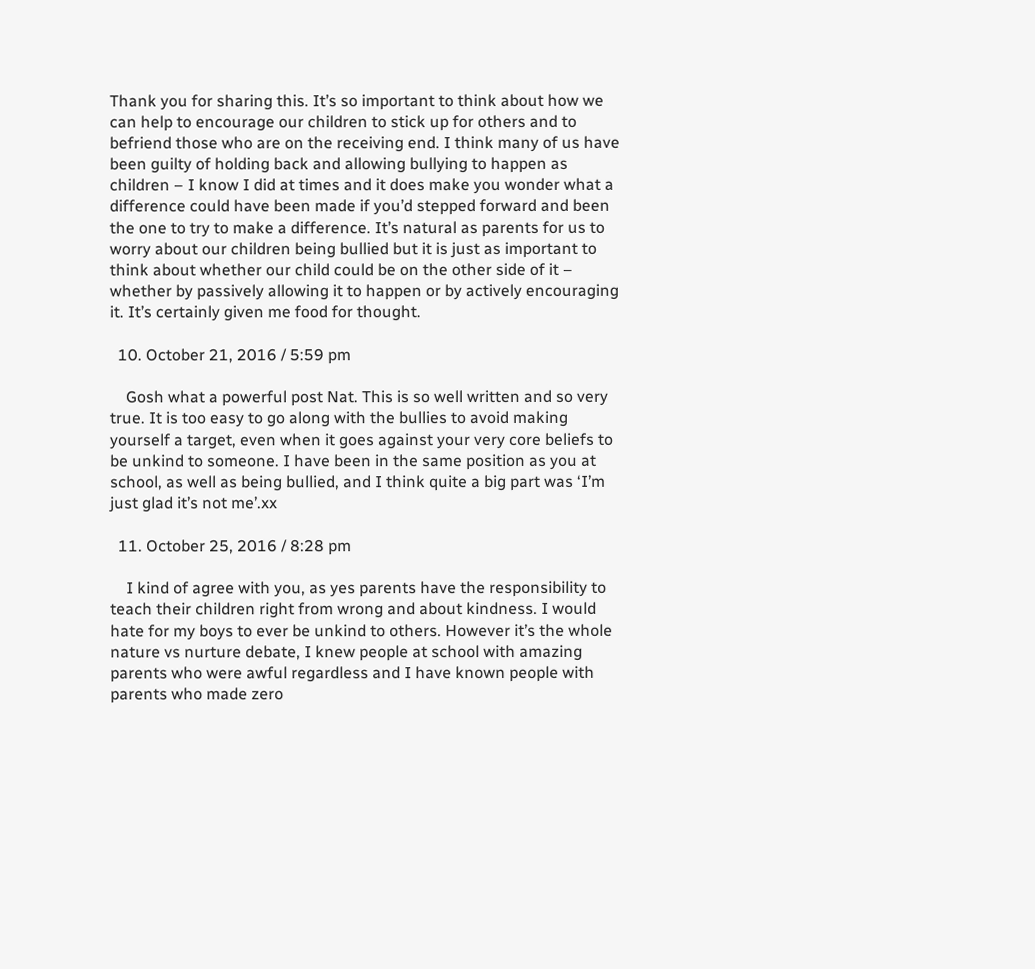Thank you for sharing this. It’s so important to think about how we can help to encourage our children to stick up for others and to befriend those who are on the receiving end. I think many of us have been guilty of holding back and allowing bullying to happen as children – I know I did at times and it does make you wonder what a difference could have been made if you’d stepped forward and been the one to try to make a difference. It’s natural as parents for us to worry about our children being bullied but it is just as important to think about whether our child could be on the other side of it – whether by passively allowing it to happen or by actively encouraging it. It’s certainly given me food for thought.

  10. October 21, 2016 / 5:59 pm

    Gosh what a powerful post Nat. This is so well written and so very true. It is too easy to go along with the bullies to avoid making yourself a target, even when it goes against your very core beliefs to be unkind to someone. I have been in the same position as you at school, as well as being bullied, and I think quite a big part was ‘I’m just glad it’s not me’.xx

  11. October 25, 2016 / 8:28 pm

    I kind of agree with you, as yes parents have the responsibility to teach their children right from wrong and about kindness. I would hate for my boys to ever be unkind to others. However it’s the whole nature vs nurture debate, I knew people at school with amazing parents who were awful regardless and I have known people with parents who made zero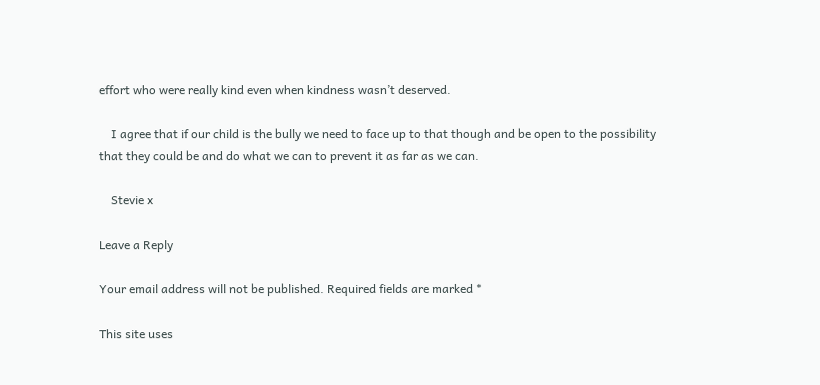effort who were really kind even when kindness wasn’t deserved.

    I agree that if our child is the bully we need to face up to that though and be open to the possibility that they could be and do what we can to prevent it as far as we can.

    Stevie x

Leave a Reply

Your email address will not be published. Required fields are marked *

This site uses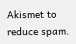Akismet to reduce spam.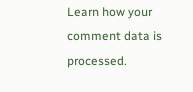Learn how your comment data is processed.